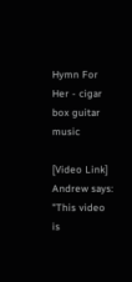Hymn For Her - cigar box guitar music

[Video Link] Andrew says: "This video is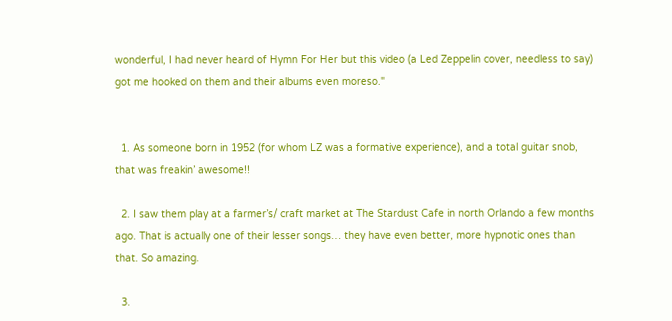wonderful, I had never heard of Hymn For Her but this video (a Led Zeppelin cover, needless to say) got me hooked on them and their albums even moreso."


  1. As someone born in 1952 (for whom LZ was a formative experience), and a total guitar snob, that was freakin’ awesome!!

  2. I saw them play at a farmer’s/ craft market at The Stardust Cafe in north Orlando a few months ago. That is actually one of their lesser songs… they have even better, more hypnotic ones than that. So amazing.

  3.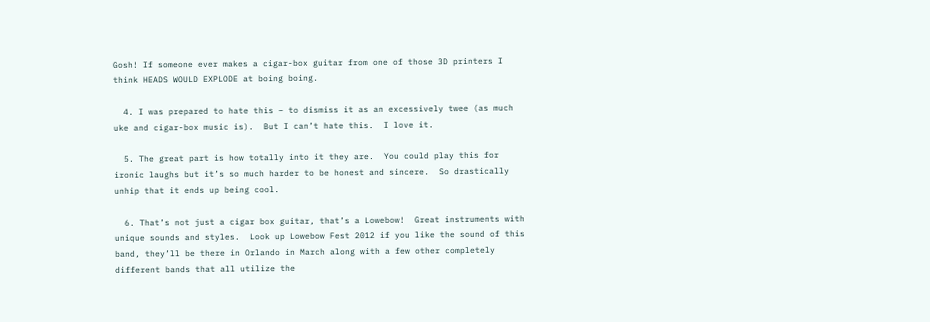Gosh! If someone ever makes a cigar-box guitar from one of those 3D printers I think HEADS WOULD EXPLODE at boing boing.

  4. I was prepared to hate this – to dismiss it as an excessively twee (as much uke and cigar-box music is).  But I can’t hate this.  I love it.

  5. The great part is how totally into it they are.  You could play this for ironic laughs but it’s so much harder to be honest and sincere.  So drastically unhip that it ends up being cool.

  6. That’s not just a cigar box guitar, that’s a Lowebow!  Great instruments with unique sounds and styles.  Look up Lowebow Fest 2012 if you like the sound of this band, they’ll be there in Orlando in March along with a few other completely different bands that all utilize the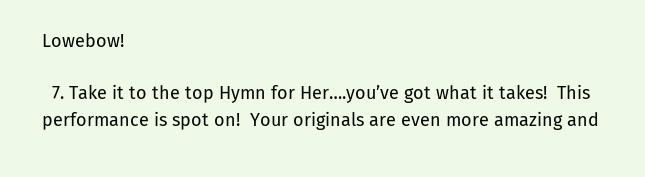Lowebow!

  7. Take it to the top Hymn for Her….you’ve got what it takes!  This performance is spot on!  Your originals are even more amazing and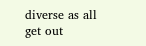diverse as all get out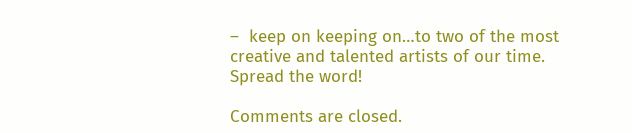–  keep on keeping on…to two of the most creative and talented artists of our time.  Spread the word!

Comments are closed.